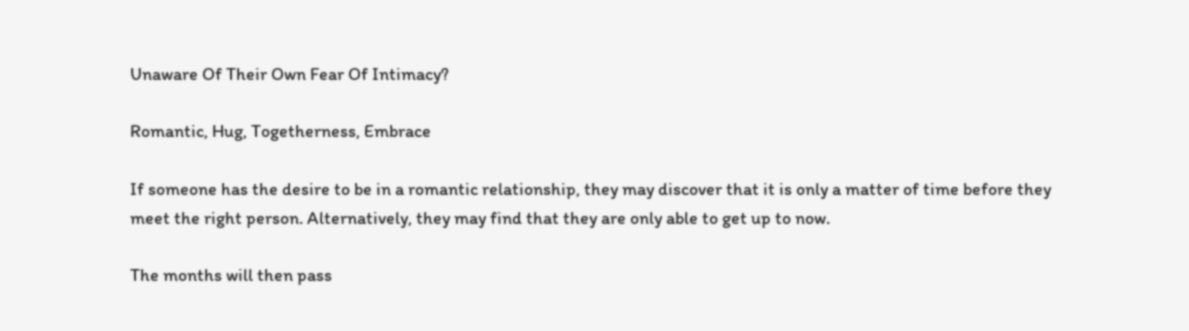Unaware Of Their Own Fear Of Intimacy?

Romantic, Hug, Togetherness, Embrace

If someone has the desire to be in a romantic relationship, they may discover that it is only a matter of time before they meet the right person. Alternatively, they may find that they are only able to get up to now.

The months will then pass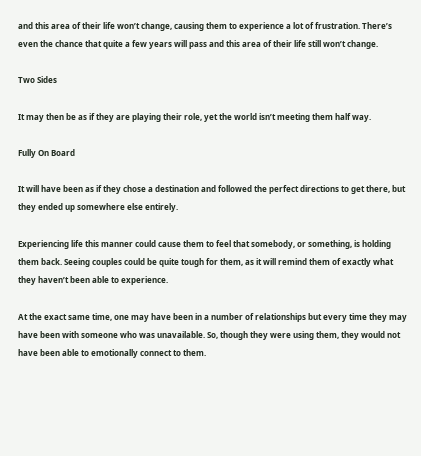and this area of their life won’t change, causing them to experience a lot of frustration. There’s even the chance that quite a few years will pass and this area of their life still won’t change.

Two Sides

It may then be as if they are playing their role, yet the world isn’t meeting them half way.

Fully On Board

It will have been as if they chose a destination and followed the perfect directions to get there, but they ended up somewhere else entirely.

Experiencing life this manner could cause them to feel that somebody, or something, is holding them back. Seeing couples could be quite tough for them, as it will remind them of exactly what they haven’t been able to experience.

At the exact same time, one may have been in a number of relationships but every time they may have been with someone who was unavailable. So, though they were using them, they would not have been able to emotionally connect to them.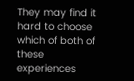They may find it hard to choose which of both of these experiences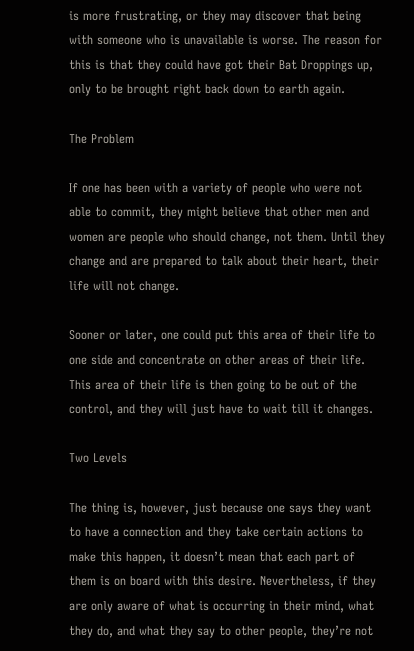is more frustrating, or they may discover that being with someone who is unavailable is worse. The reason for this is that they could have got their Bat Droppings up, only to be brought right back down to earth again.

The Problem

If one has been with a variety of people who were not able to commit, they might believe that other men and women are people who should change, not them. Until they change and are prepared to talk about their heart, their life will not change.

Sooner or later, one could put this area of their life to one side and concentrate on other areas of their life. This area of their life is then going to be out of the control, and they will just have to wait till it changes.

Two Levels

The thing is, however, just because one says they want to have a connection and they take certain actions to make this happen, it doesn’t mean that each part of them is on board with this desire. Nevertheless, if they are only aware of what is occurring in their mind, what they do, and what they say to other people, they’re not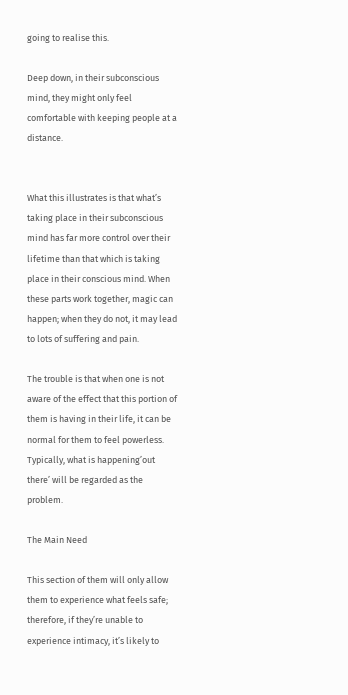going to realise this.

Deep down, in their subconscious mind, they might only feel comfortable with keeping people at a distance.


What this illustrates is that what’s taking place in their subconscious mind has far more control over their lifetime than that which is taking place in their conscious mind. When these parts work together, magic can happen; when they do not, it may lead to lots of suffering and pain.

The trouble is that when one is not aware of the effect that this portion of them is having in their life, it can be normal for them to feel powerless. Typically, what is happening’out there’ will be regarded as the problem.

The Main Need

This section of them will only allow them to experience what feels safe; therefore, if they’re unable to experience intimacy, it’s likely to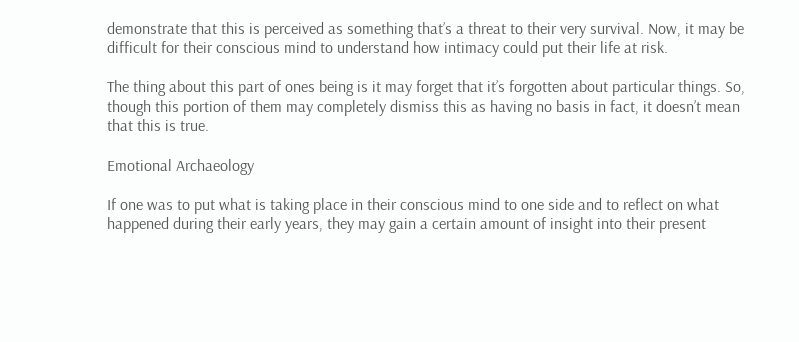demonstrate that this is perceived as something that’s a threat to their very survival. Now, it may be difficult for their conscious mind to understand how intimacy could put their life at risk.

The thing about this part of ones being is it may forget that it’s forgotten about particular things. So, though this portion of them may completely dismiss this as having no basis in fact, it doesn’t mean that this is true.

Emotional Archaeology

If one was to put what is taking place in their conscious mind to one side and to reflect on what happened during their early years, they may gain a certain amount of insight into their present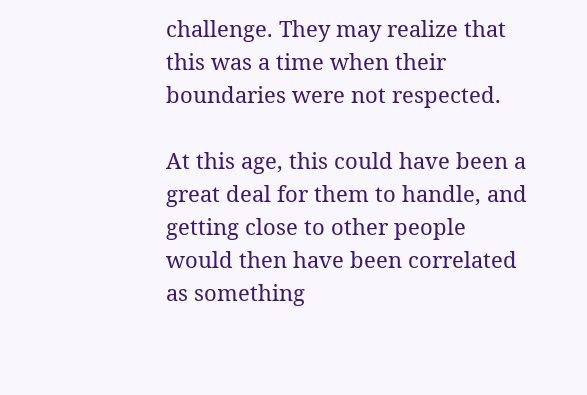challenge. They may realize that this was a time when their boundaries were not respected.

At this age, this could have been a great deal for them to handle, and getting close to other people would then have been correlated as something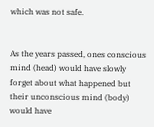which was not safe.


As the years passed, ones conscious mind (head) would have slowly forget about what happened but their unconscious mind (body) would have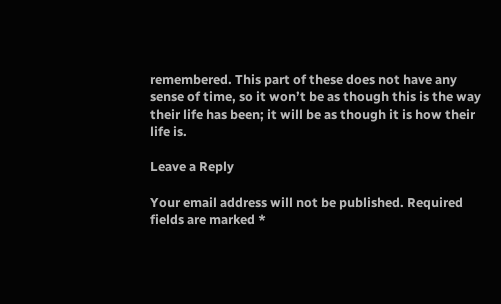remembered. This part of these does not have any sense of time, so it won’t be as though this is the way their life has been; it will be as though it is how their life is.

Leave a Reply

Your email address will not be published. Required fields are marked *